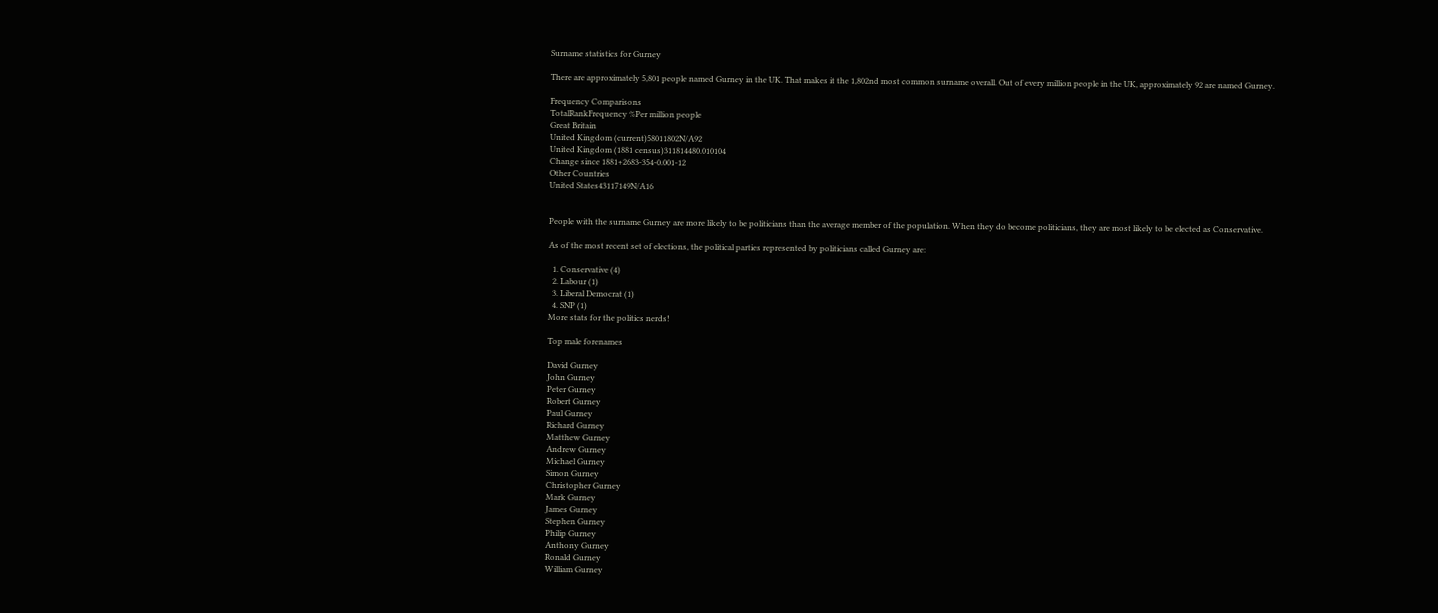Surname statistics for Gurney

There are approximately 5,801 people named Gurney in the UK. That makes it the 1,802nd most common surname overall. Out of every million people in the UK, approximately 92 are named Gurney.

Frequency Comparisons
TotalRankFrequency %Per million people
Great Britain
United Kingdom (current)58011802N/A92
United Kingdom (1881 census)311814480.010104
Change since 1881+2683-354-0.001-12
Other Countries
United States43117149N/A16


People with the surname Gurney are more likely to be politicians than the average member of the population. When they do become politicians, they are most likely to be elected as Conservative.

As of the most recent set of elections, the political parties represented by politicians called Gurney are:

  1. Conservative (4)
  2. Labour (1)
  3. Liberal Democrat (1)
  4. SNP (1)
More stats for the politics nerds!

Top male forenames

David Gurney
John Gurney
Peter Gurney
Robert Gurney
Paul Gurney
Richard Gurney
Matthew Gurney
Andrew Gurney
Michael Gurney
Simon Gurney
Christopher Gurney
Mark Gurney
James Gurney
Stephen Gurney
Philip Gurney
Anthony Gurney
Ronald Gurney
William Gurney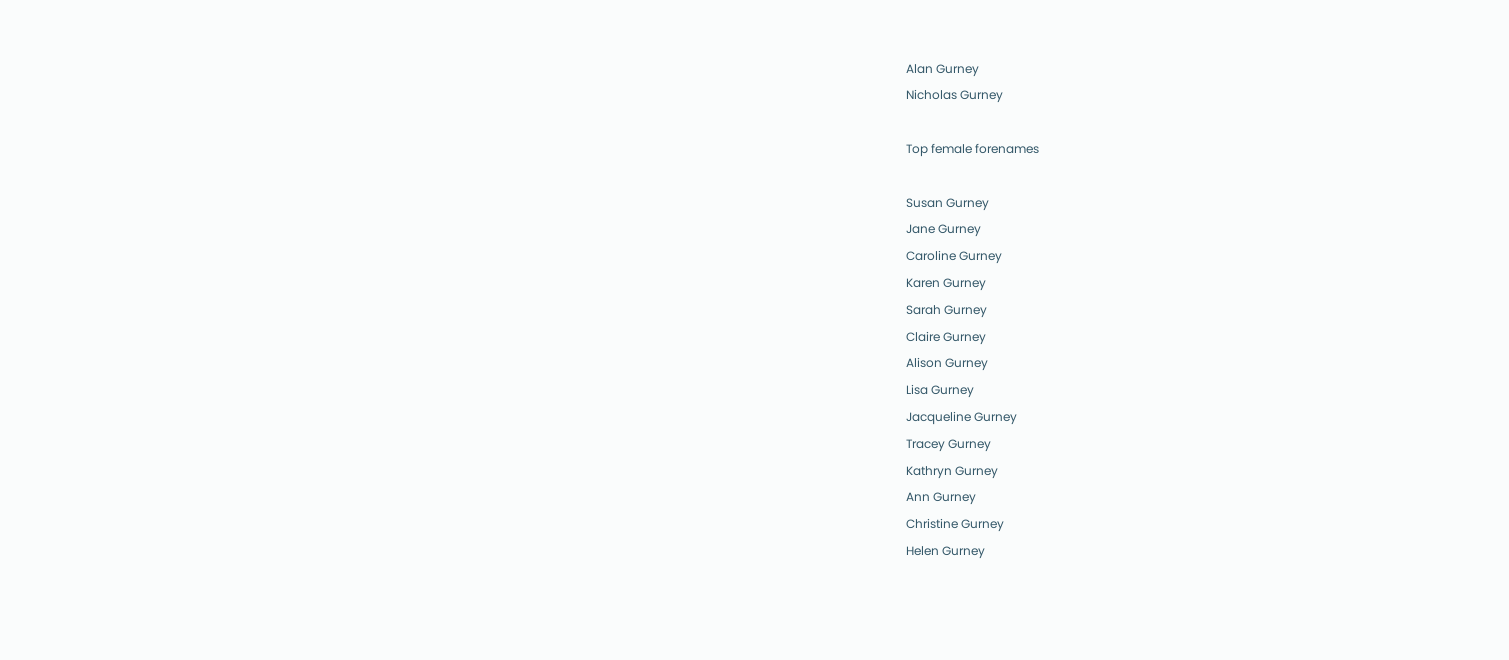Alan Gurney
Nicholas Gurney

Top female forenames

Susan Gurney
Jane Gurney
Caroline Gurney
Karen Gurney
Sarah Gurney
Claire Gurney
Alison Gurney
Lisa Gurney
Jacqueline Gurney
Tracey Gurney
Kathryn Gurney
Ann Gurney
Christine Gurney
Helen Gurney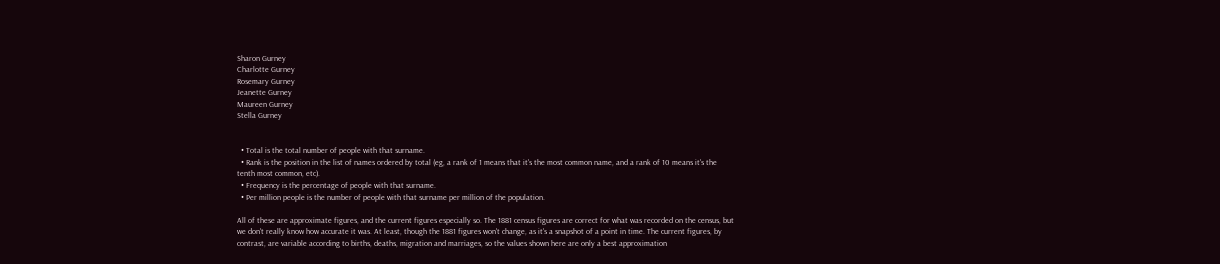Sharon Gurney
Charlotte Gurney
Rosemary Gurney
Jeanette Gurney
Maureen Gurney
Stella Gurney


  • Total is the total number of people with that surname.
  • Rank is the position in the list of names ordered by total (eg, a rank of 1 means that it's the most common name, and a rank of 10 means it's the tenth most common, etc).
  • Frequency is the percentage of people with that surname.
  • Per million people is the number of people with that surname per million of the population.

All of these are approximate figures, and the current figures especially so. The 1881 census figures are correct for what was recorded on the census, but we don't really know how accurate it was. At least, though the 1881 figures won't change, as it's a snapshot of a point in time. The current figures, by contrast, are variable according to births, deaths, migration and marriages, so the values shown here are only a best approximation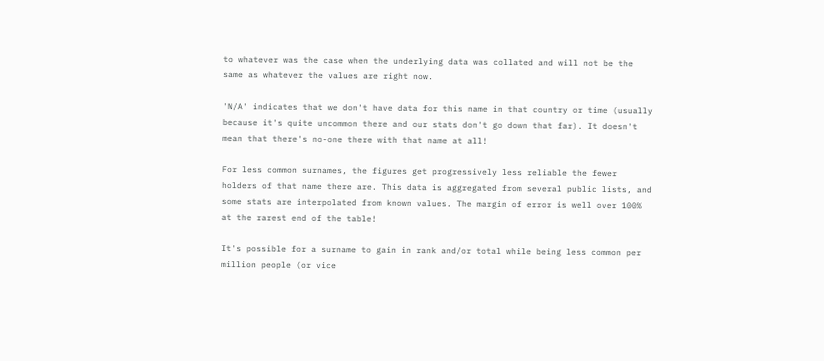to whatever was the case when the underlying data was collated and will not be the same as whatever the values are right now.

'N/A' indicates that we don't have data for this name in that country or time (usually because it's quite uncommon there and our stats don't go down that far). It doesn't mean that there's no-one there with that name at all!

For less common surnames, the figures get progressively less reliable the fewer holders of that name there are. This data is aggregated from several public lists, and some stats are interpolated from known values. The margin of error is well over 100% at the rarest end of the table!

It's possible for a surname to gain in rank and/or total while being less common per million people (or vice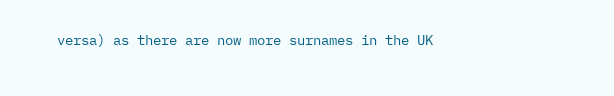versa) as there are now more surnames in the UK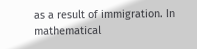as a result of immigration. In mathematical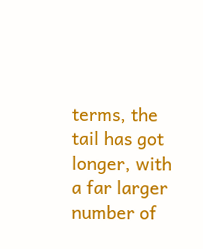terms, the tail has got longer, with a far larger number of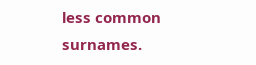less common surnames.